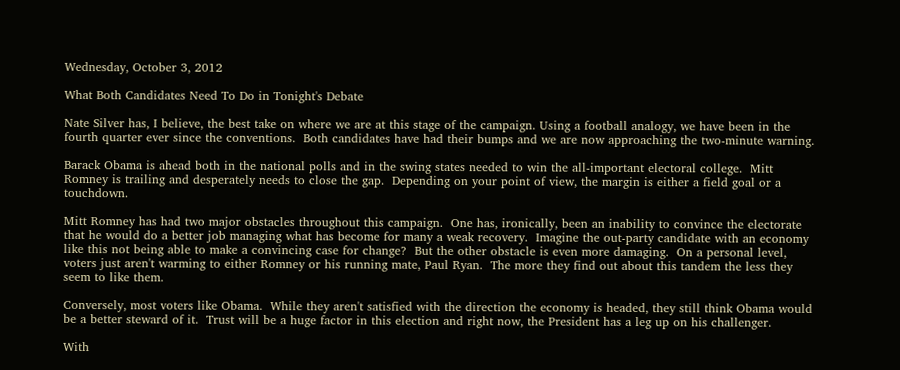Wednesday, October 3, 2012

What Both Candidates Need To Do in Tonight's Debate

Nate Silver has, I believe, the best take on where we are at this stage of the campaign. Using a football analogy, we have been in the fourth quarter ever since the conventions.  Both candidates have had their bumps and we are now approaching the two-minute warning.

Barack Obama is ahead both in the national polls and in the swing states needed to win the all-important electoral college.  Mitt Romney is trailing and desperately needs to close the gap.  Depending on your point of view, the margin is either a field goal or a touchdown.

Mitt Romney has had two major obstacles throughout this campaign.  One has, ironically, been an inability to convince the electorate that he would do a better job managing what has become for many a weak recovery.  Imagine the out-party candidate with an economy like this not being able to make a convincing case for change?  But the other obstacle is even more damaging.  On a personal level, voters just aren't warming to either Romney or his running mate, Paul Ryan.  The more they find out about this tandem the less they seem to like them.

Conversely, most voters like Obama.  While they aren't satisfied with the direction the economy is headed, they still think Obama would be a better steward of it.  Trust will be a huge factor in this election and right now, the President has a leg up on his challenger.

With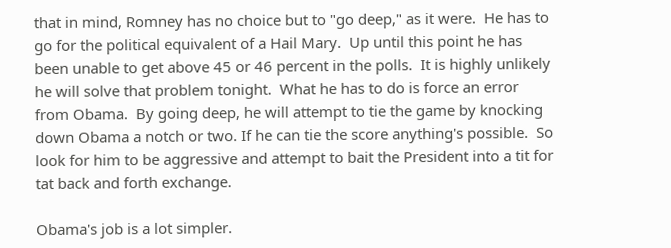that in mind, Romney has no choice but to "go deep," as it were.  He has to go for the political equivalent of a Hail Mary.  Up until this point he has been unable to get above 45 or 46 percent in the polls.  It is highly unlikely he will solve that problem tonight.  What he has to do is force an error from Obama.  By going deep, he will attempt to tie the game by knocking down Obama a notch or two. If he can tie the score anything's possible.  So look for him to be aggressive and attempt to bait the President into a tit for tat back and forth exchange.

Obama's job is a lot simpler.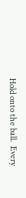Hold onto the ball.  Every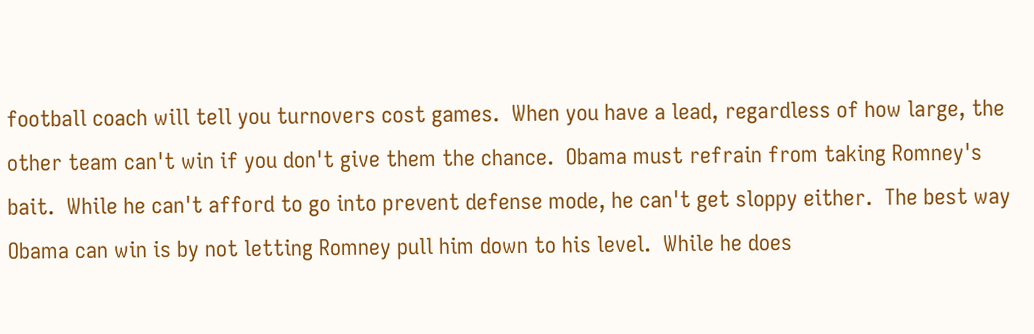football coach will tell you turnovers cost games.  When you have a lead, regardless of how large, the other team can't win if you don't give them the chance.  Obama must refrain from taking Romney's bait.  While he can't afford to go into prevent defense mode, he can't get sloppy either.  The best way Obama can win is by not letting Romney pull him down to his level.  While he does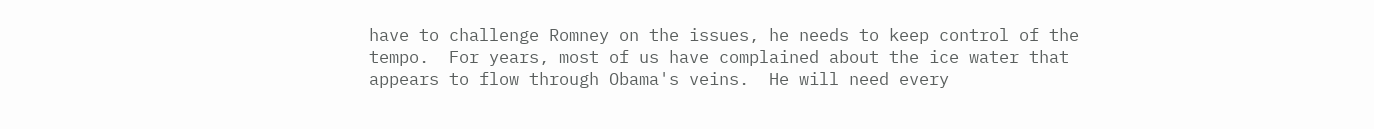have to challenge Romney on the issues, he needs to keep control of the tempo.  For years, most of us have complained about the ice water that appears to flow through Obama's veins.  He will need every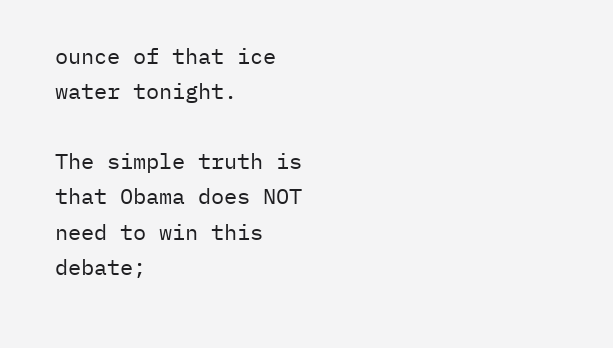ounce of that ice water tonight.

The simple truth is that Obama does NOT need to win this debate;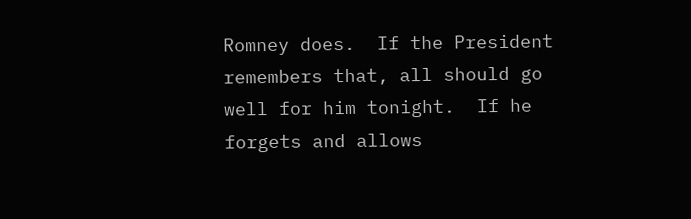Romney does.  If the President remembers that, all should go well for him tonight.  If he forgets and allows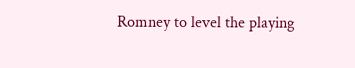Romney to level the playing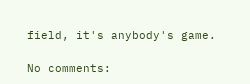field, it's anybody's game.

No comments: